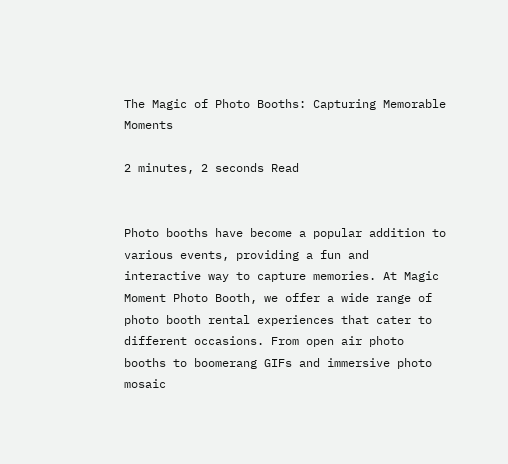The Magic of Photo Booths: Capturing Memorable Moments

2 minutes, 2 seconds Read


Photo booths have become a popular addition to various events, providing a fun and interactive way to capture memories. At Magic Moment Photo Booth, we offer a wide range of photo booth rental experiences that cater to different occasions. From open air photo booths to boomerang GIFs and immersive photo mosaic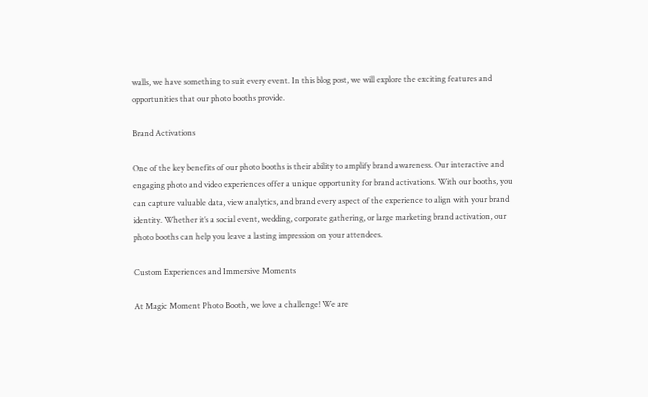walls, we have something to suit every event. In this blog post, we will explore the exciting features and opportunities that our photo booths provide.

Brand Activations

One of the key benefits of our photo booths is their ability to amplify brand awareness. Our interactive and engaging photo and video experiences offer a unique opportunity for brand activations. With our booths, you can capture valuable data, view analytics, and brand every aspect of the experience to align with your brand identity. Whether it’s a social event, wedding, corporate gathering, or large marketing brand activation, our photo booths can help you leave a lasting impression on your attendees.

Custom Experiences and Immersive Moments

At Magic Moment Photo Booth, we love a challenge! We are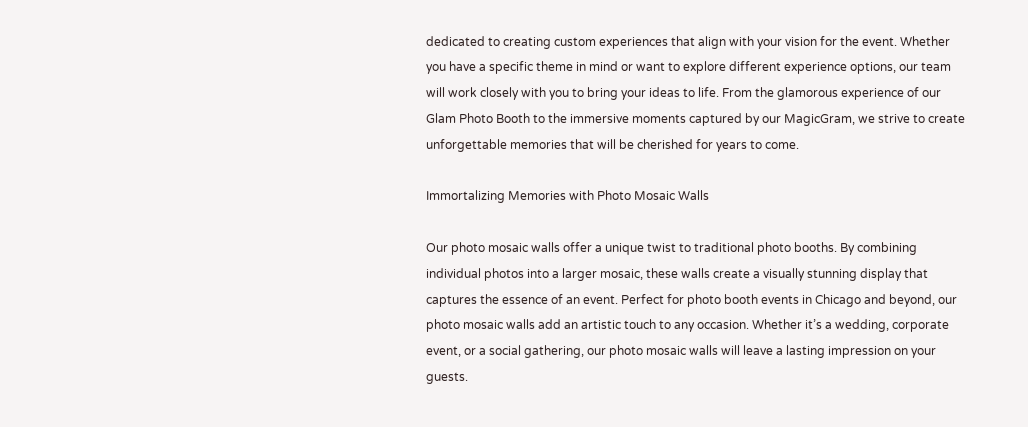dedicated to creating custom experiences that align with your vision for the event. Whether you have a specific theme in mind or want to explore different experience options, our team will work closely with you to bring your ideas to life. From the glamorous experience of our Glam Photo Booth to the immersive moments captured by our MagicGram, we strive to create unforgettable memories that will be cherished for years to come.

Immortalizing Memories with Photo Mosaic Walls

Our photo mosaic walls offer a unique twist to traditional photo booths. By combining individual photos into a larger mosaic, these walls create a visually stunning display that captures the essence of an event. Perfect for photo booth events in Chicago and beyond, our photo mosaic walls add an artistic touch to any occasion. Whether it’s a wedding, corporate event, or a social gathering, our photo mosaic walls will leave a lasting impression on your guests.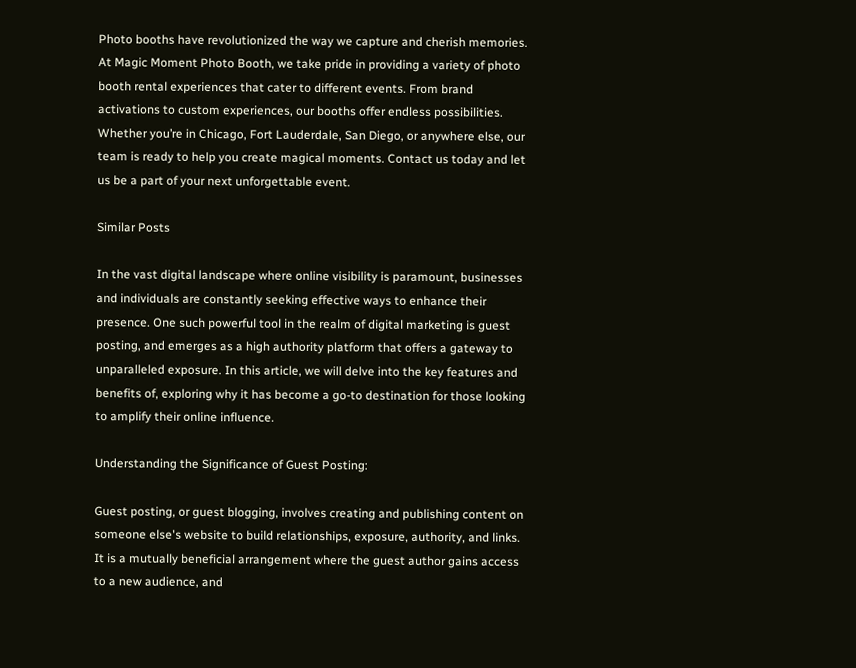Photo booths have revolutionized the way we capture and cherish memories. At Magic Moment Photo Booth, we take pride in providing a variety of photo booth rental experiences that cater to different events. From brand activations to custom experiences, our booths offer endless possibilities. Whether you’re in Chicago, Fort Lauderdale, San Diego, or anywhere else, our team is ready to help you create magical moments. Contact us today and let us be a part of your next unforgettable event.

Similar Posts

In the vast digital landscape where online visibility is paramount, businesses and individuals are constantly seeking effective ways to enhance their presence. One such powerful tool in the realm of digital marketing is guest posting, and emerges as a high authority platform that offers a gateway to unparalleled exposure. In this article, we will delve into the key features and benefits of, exploring why it has become a go-to destination for those looking to amplify their online influence.

Understanding the Significance of Guest Posting:

Guest posting, or guest blogging, involves creating and publishing content on someone else's website to build relationships, exposure, authority, and links. It is a mutually beneficial arrangement where the guest author gains access to a new audience, and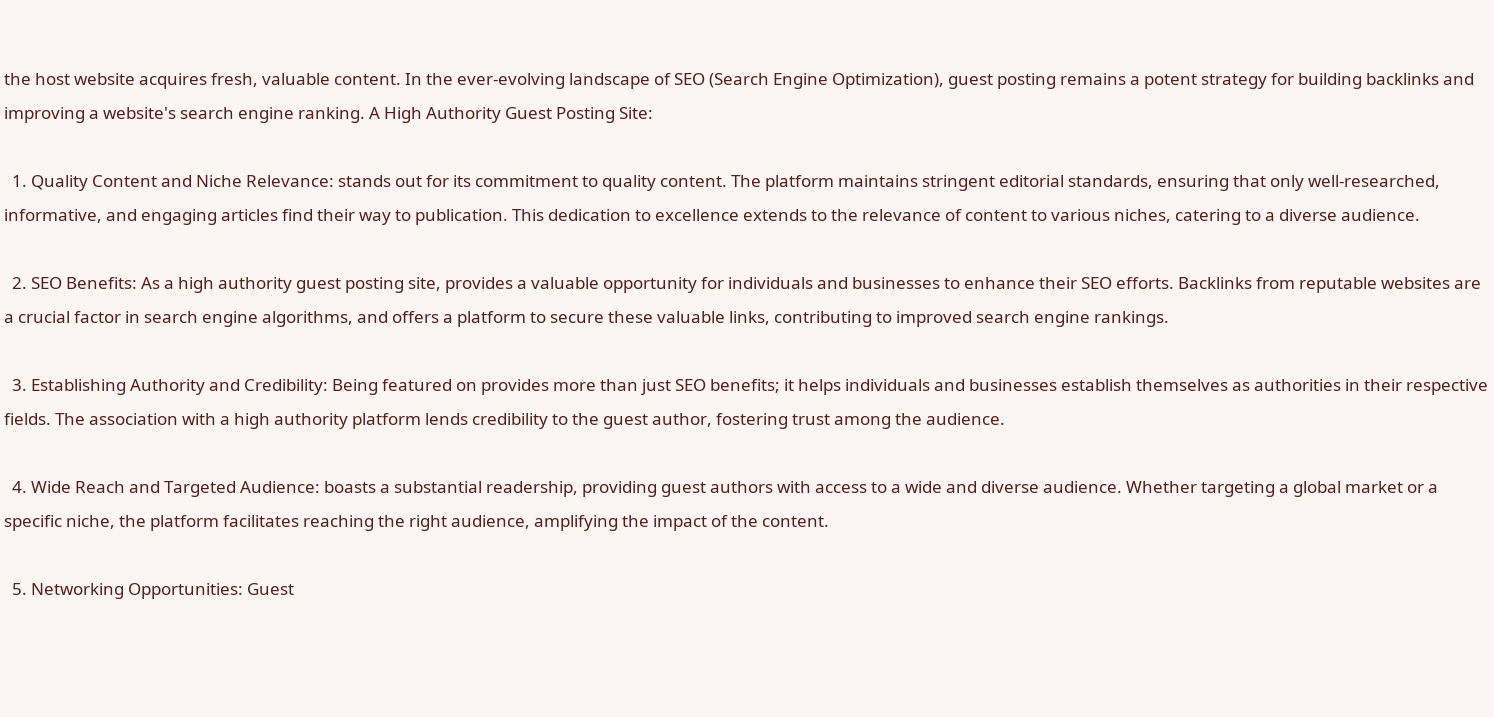the host website acquires fresh, valuable content. In the ever-evolving landscape of SEO (Search Engine Optimization), guest posting remains a potent strategy for building backlinks and improving a website's search engine ranking. A High Authority Guest Posting Site:

  1. Quality Content and Niche Relevance: stands out for its commitment to quality content. The platform maintains stringent editorial standards, ensuring that only well-researched, informative, and engaging articles find their way to publication. This dedication to excellence extends to the relevance of content to various niches, catering to a diverse audience.

  2. SEO Benefits: As a high authority guest posting site, provides a valuable opportunity for individuals and businesses to enhance their SEO efforts. Backlinks from reputable websites are a crucial factor in search engine algorithms, and offers a platform to secure these valuable links, contributing to improved search engine rankings.

  3. Establishing Authority and Credibility: Being featured on provides more than just SEO benefits; it helps individuals and businesses establish themselves as authorities in their respective fields. The association with a high authority platform lends credibility to the guest author, fostering trust among the audience.

  4. Wide Reach and Targeted Audience: boasts a substantial readership, providing guest authors with access to a wide and diverse audience. Whether targeting a global market or a specific niche, the platform facilitates reaching the right audience, amplifying the impact of the content.

  5. Networking Opportunities: Guest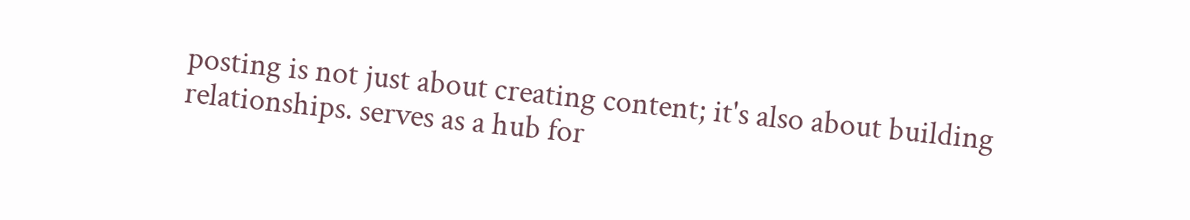posting is not just about creating content; it's also about building relationships. serves as a hub for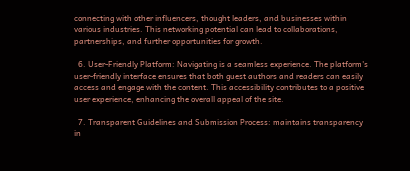connecting with other influencers, thought leaders, and businesses within various industries. This networking potential can lead to collaborations, partnerships, and further opportunities for growth.

  6. User-Friendly Platform: Navigating is a seamless experience. The platform's user-friendly interface ensures that both guest authors and readers can easily access and engage with the content. This accessibility contributes to a positive user experience, enhancing the overall appeal of the site.

  7. Transparent Guidelines and Submission Process: maintains transparency in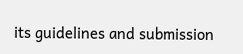its guidelines and submission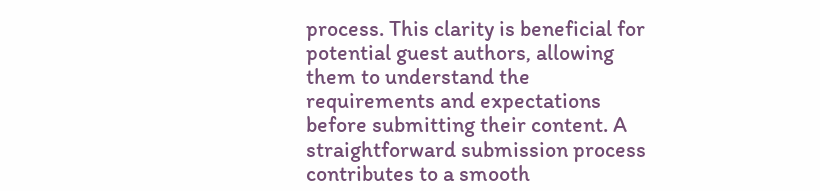process. This clarity is beneficial for potential guest authors, allowing them to understand the requirements and expectations before submitting their content. A straightforward submission process contributes to a smooth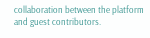collaboration between the platform and guest contributors.